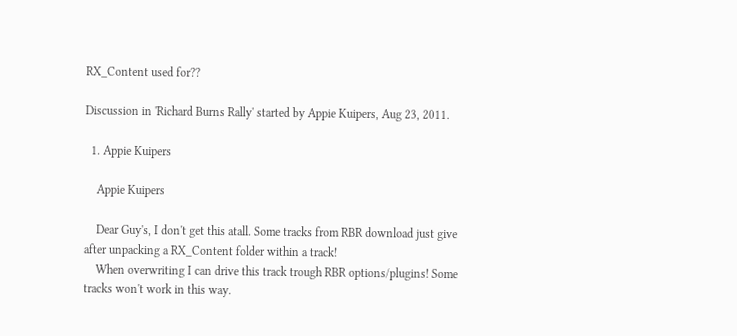RX_Content used for??

Discussion in 'Richard Burns Rally' started by Appie Kuipers, Aug 23, 2011.

  1. Appie Kuipers

    Appie Kuipers

    Dear Guy's, I don't get this atall. Some tracks from RBR download just give after unpacking a RX_Content folder within a track!
    When overwriting I can drive this track trough RBR options/plugins! Some tracks won't work in this way.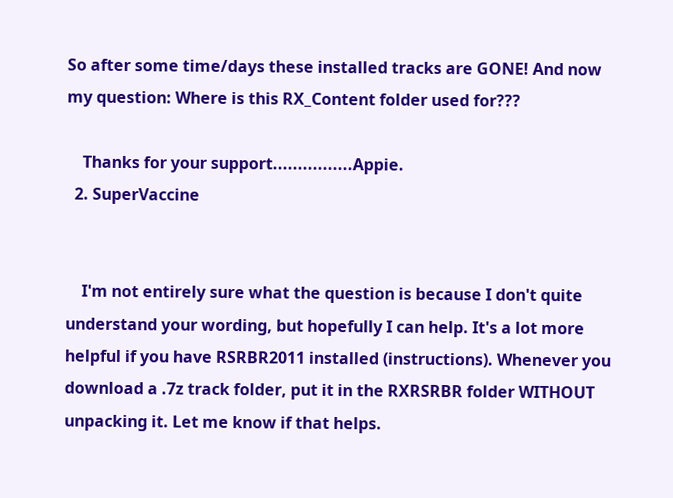So after some time/days these installed tracks are GONE! And now my question: Where is this RX_Content folder used for???

    Thanks for your support................Appie.
  2. SuperVaccine


    I'm not entirely sure what the question is because I don't quite understand your wording, but hopefully I can help. It's a lot more helpful if you have RSRBR2011 installed (instructions). Whenever you download a .7z track folder, put it in the RXRSRBR folder WITHOUT unpacking it. Let me know if that helps.